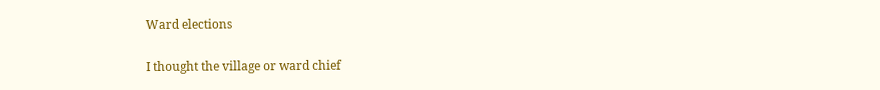Ward elections

I thought the village or ward chief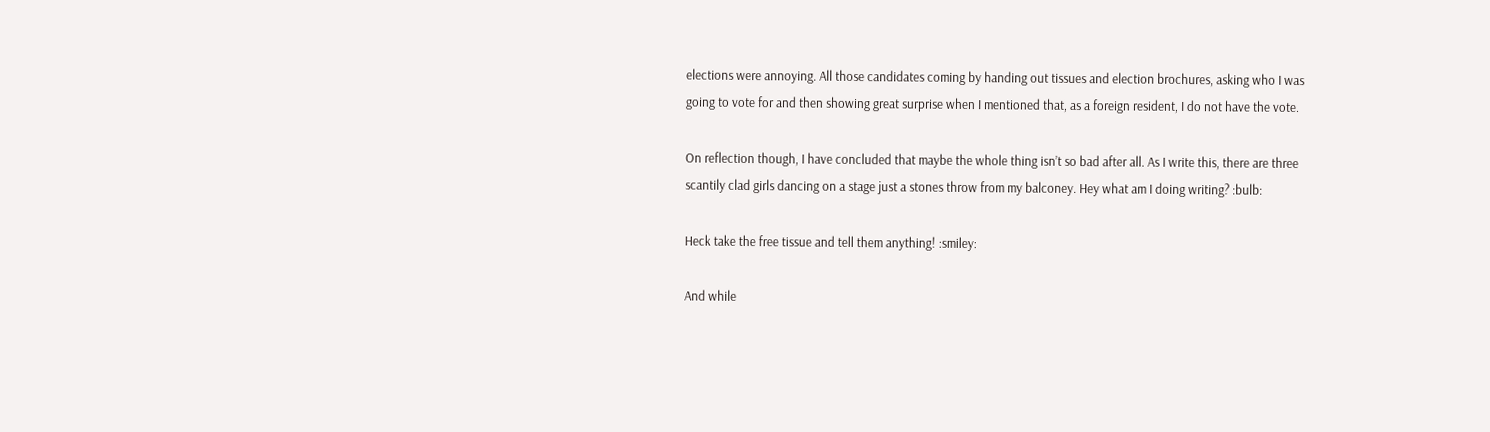elections were annoying. All those candidates coming by handing out tissues and election brochures, asking who I was going to vote for and then showing great surprise when I mentioned that, as a foreign resident, I do not have the vote.

On reflection though, I have concluded that maybe the whole thing isn’t so bad after all. As I write this, there are three scantily clad girls dancing on a stage just a stones throw from my balconey. Hey what am I doing writing? :bulb:

Heck take the free tissue and tell them anything! :smiley:

And while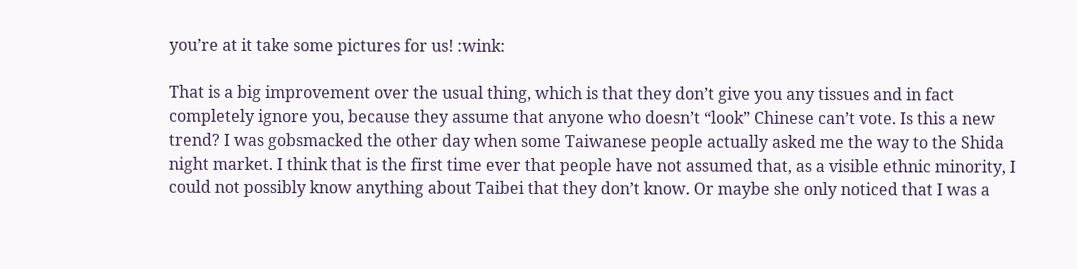you’re at it take some pictures for us! :wink:

That is a big improvement over the usual thing, which is that they don’t give you any tissues and in fact completely ignore you, because they assume that anyone who doesn’t “look” Chinese can’t vote. Is this a new trend? I was gobsmacked the other day when some Taiwanese people actually asked me the way to the Shida night market. I think that is the first time ever that people have not assumed that, as a visible ethnic minority, I could not possibly know anything about Taibei that they don’t know. Or maybe she only noticed that I was a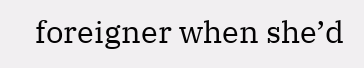foreigner when she’d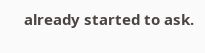already started to ask.